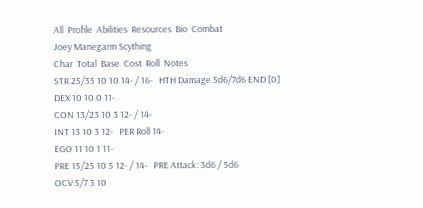All  Profile  Abilities  Resources  Bio  Combat
Joey Manegarm Scything
Char  Total  Base  Cost  Roll  Notes
STR 25/35 10 10 14- / 16-   HTH Damage 5d6/7d6 END [0]
DEX 10 10 0 11-
CON 13/23 10 3 12- / 14-
INT 13 10 3 12-   PER Roll 14-
EGO 11 10 1 11-
PRE 15/25 10 5 12- / 14-   PRE Attack: 3d6 / 5d6
OCV 5/7 3 10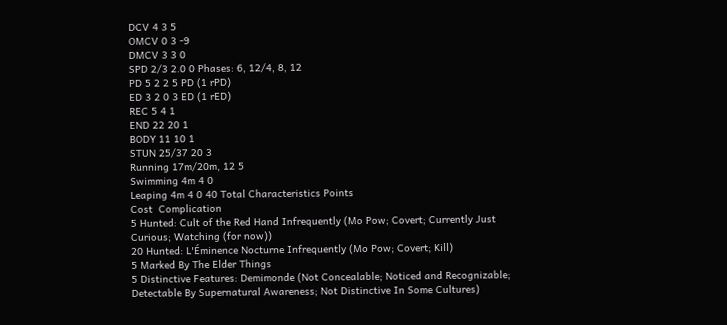DCV 4 3 5
OMCV 0 3 -9
DMCV 3 3 0
SPD 2/3 2.0 0 Phases: 6, 12/4, 8, 12
PD 5 2 2 5 PD (1 rPD)
ED 3 2 0 3 ED (1 rED)
REC 5 4 1
END 22 20 1
BODY 11 10 1
STUN 25/37 20 3
Running 17m/20m, 12 5
Swimming 4m 4 0
Leaping 4m 4 0 40 Total Characteristics Points
Cost  Complication
5 Hunted: Cult of the Red Hand Infrequently (Mo Pow; Covert; Currently Just Curious; Watching (for now))
20 Hunted: L'Éminence Nocturne Infrequently (Mo Pow; Covert; Kill)
5 Marked By The Elder Things
5 Distinctive Features: Demimonde (Not Concealable; Noticed and Recognizable; Detectable By Supernatural Awareness; Not Distinctive In Some Cultures)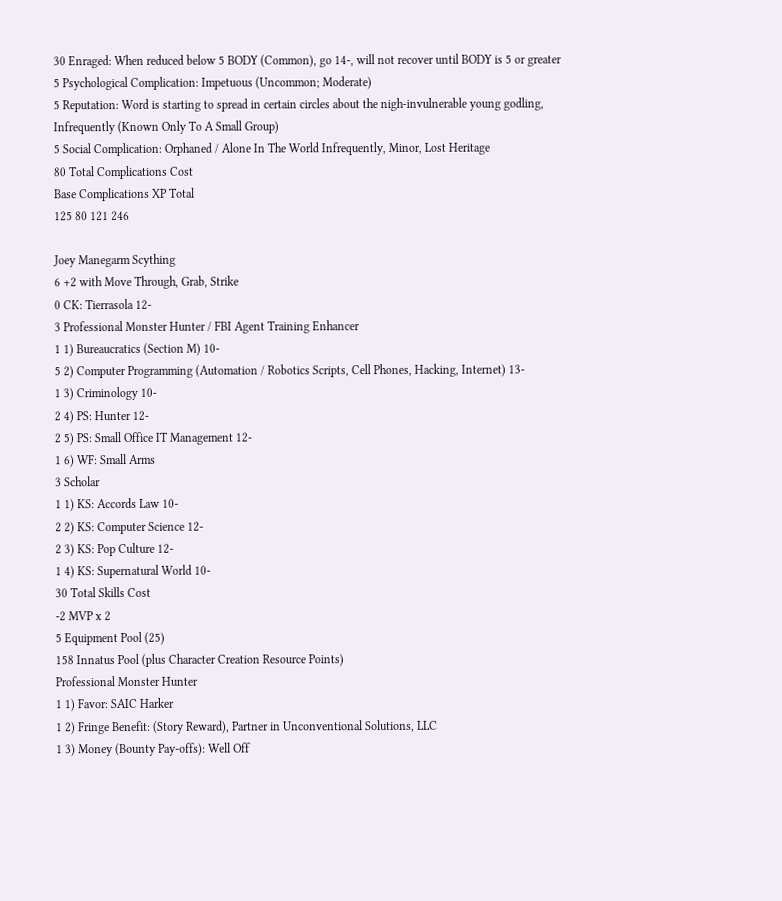30 Enraged: When reduced below 5 BODY (Common), go 14-, will not recover until BODY is 5 or greater
5 Psychological Complication: Impetuous (Uncommon; Moderate)
5 Reputation: Word is starting to spread in certain circles about the nigh-invulnerable young godling, Infrequently (Known Only To A Small Group)
5 Social Complication: Orphaned / Alone In The World Infrequently, Minor, Lost Heritage
80 Total Complications Cost
Base Complications XP Total
125 80 121 246

Joey Manegarm Scything
6 +2 with Move Through, Grab, Strike
0 CK: Tierrasola 12-
3 Professional Monster Hunter / FBI Agent Training Enhancer
1 1) Bureaucratics (Section M) 10-
5 2) Computer Programming (Automation / Robotics Scripts, Cell Phones, Hacking, Internet) 13-
1 3) Criminology 10-
2 4) PS: Hunter 12-
2 5) PS: Small Office IT Management 12-
1 6) WF: Small Arms
3 Scholar
1 1) KS: Accords Law 10-
2 2) KS: Computer Science 12-
2 3) KS: Pop Culture 12-
1 4) KS: Supernatural World 10-
30 Total Skills Cost
-2 MVP x 2
5 Equipment Pool (25)
158 Innatus Pool (plus Character Creation Resource Points)
Professional Monster Hunter
1 1) Favor: SAIC Harker
1 2) Fringe Benefit: (Story Reward), Partner in Unconventional Solutions, LLC
1 3) Money (Bounty Pay-offs): Well Off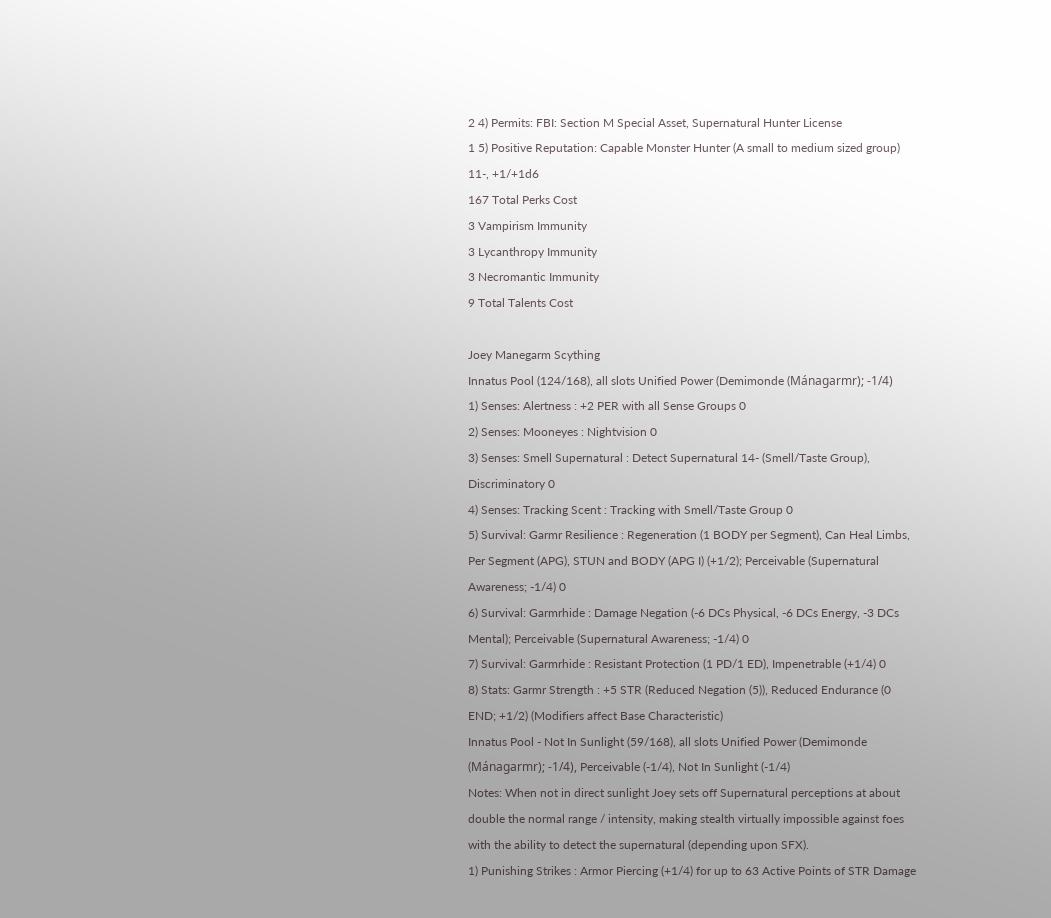2 4) Permits: FBI: Section M Special Asset, Supernatural Hunter License
1 5) Positive Reputation: Capable Monster Hunter (A small to medium sized group) 11-, +1/+1d6
167 Total Perks Cost
3 Vampirism Immunity
3 Lycanthropy Immunity
3 Necromantic Immunity
9 Total Talents Cost

Joey Manegarm Scything
Innatus Pool (124/168), all slots Unified Power (Demimonde (Mánagarmr); -1/4)
1) Senses: Alertness : +2 PER with all Sense Groups 0
2) Senses: Mooneyes : Nightvision 0
3) Senses: Smell Supernatural : Detect Supernatural 14- (Smell/Taste Group), Discriminatory 0
4) Senses: Tracking Scent : Tracking with Smell/Taste Group 0
5) Survival: Garmr Resilience : Regeneration (1 BODY per Segment), Can Heal Limbs, Per Segment (APG), STUN and BODY (APG I) (+1/2); Perceivable (Supernatural Awareness; -1/4) 0
6) Survival: Garmrhide : Damage Negation (-6 DCs Physical, -6 DCs Energy, -3 DCs Mental); Perceivable (Supernatural Awareness; -1/4) 0
7) Survival: Garmrhide : Resistant Protection (1 PD/1 ED), Impenetrable (+1/4) 0
8) Stats: Garmr Strength : +5 STR (Reduced Negation (5)), Reduced Endurance (0 END; +1/2) (Modifiers affect Base Characteristic)
Innatus Pool - Not In Sunlight (59/168), all slots Unified Power (Demimonde (Mánagarmr); -1/4), Perceivable (-1/4), Not In Sunlight (-1/4)
Notes: When not in direct sunlight Joey sets off Supernatural perceptions at about double the normal range / intensity, making stealth virtually impossible against foes with the ability to detect the supernatural (depending upon SFX).
1) Punishing Strikes : Armor Piercing (+1/4) for up to 63 Active Points of STR Damage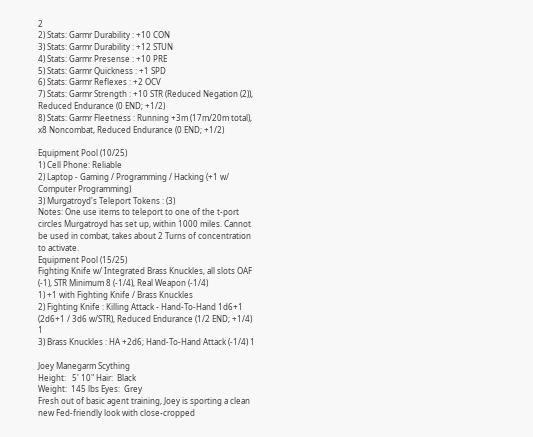2
2) Stats: Garmr Durability : +10 CON
3) Stats: Garmr Durability : +12 STUN
4) Stats: Garmr Presense : +10 PRE
5) Stats: Garmr Quickness : +1 SPD
6) Stats: Garmr Reflexes : +2 OCV
7) Stats: Garmr Strength : +10 STR (Reduced Negation (2)), Reduced Endurance (0 END; +1/2)
8) Stats: Garmr Fleetness : Running +3m (17m/20m total), x8 Noncombat, Reduced Endurance (0 END; +1/2)

Equipment Pool (10/25)
1) Cell Phone: Reliable
2) Laptop - Gaming / Programming / Hacking (+1 w/ Computer Programming)
3) Murgatroyd's Teleport Tokens : (3)
Notes: One use items to teleport to one of the t-port circles Murgatroyd has set up, within 1000 miles. Cannot be used in combat, takes about 2 Turns of concentration to activate.
Equipment Pool (15/25)
Fighting Knife w/ Integrated Brass Knuckles, all slots OAF (-1), STR Minimum 8 (-1/4), Real Weapon (-1/4)
1) +1 with Fighting Knife / Brass Knuckles
2) Fighting Knife : Killing Attack - Hand-To-Hand 1d6+1 (2d6+1 / 3d6 w/STR), Reduced Endurance (1/2 END; +1/4) 1
3) Brass Knuckles : HA +2d6; Hand-To-Hand Attack (-1/4) 1

Joey Manegarm Scything
Height:   5' 10" Hair:  Black
Weight:  145 lbs Eyes:  Grey
Fresh out of basic agent training, Joey is sporting a clean new Fed-friendly look with close-cropped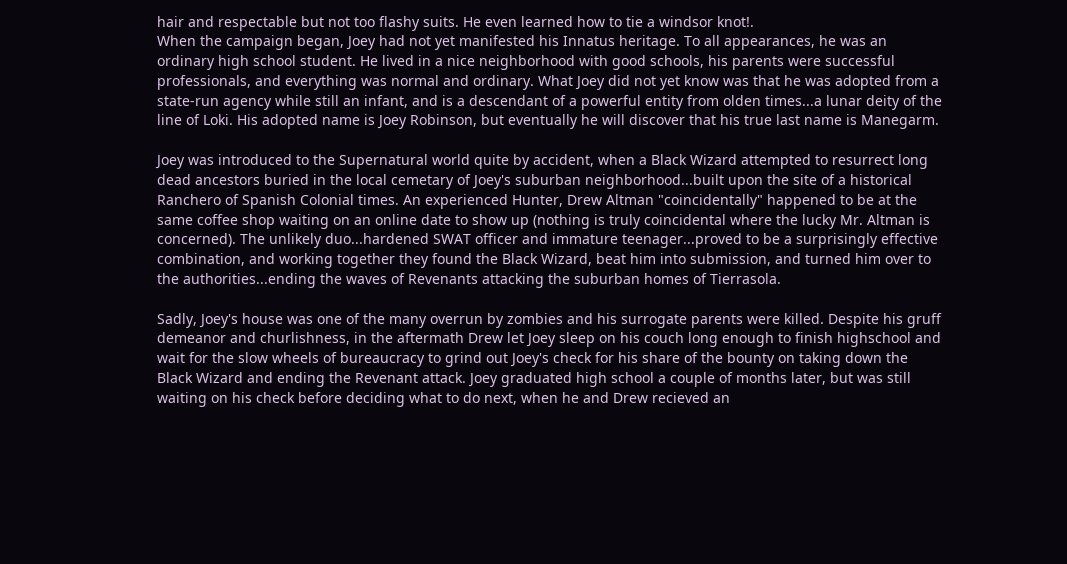hair and respectable but not too flashy suits. He even learned how to tie a windsor knot!.
When the campaign began, Joey had not yet manifested his Innatus heritage. To all appearances, he was an ordinary high school student. He lived in a nice neighborhood with good schools, his parents were successful professionals, and everything was normal and ordinary. What Joey did not yet know was that he was adopted from a state-run agency while still an infant, and is a descendant of a powerful entity from olden times...a lunar deity of the line of Loki. His adopted name is Joey Robinson, but eventually he will discover that his true last name is Manegarm.

Joey was introduced to the Supernatural world quite by accident, when a Black Wizard attempted to resurrect long dead ancestors buried in the local cemetary of Joey's suburban neighborhood...built upon the site of a historical Ranchero of Spanish Colonial times. An experienced Hunter, Drew Altman "coincidentally" happened to be at the same coffee shop waiting on an online date to show up (nothing is truly coincidental where the lucky Mr. Altman is concerned). The unlikely duo...hardened SWAT officer and immature teenager...proved to be a surprisingly effective combination, and working together they found the Black Wizard, beat him into submission, and turned him over to the authorities...ending the waves of Revenants attacking the suburban homes of Tierrasola.

Sadly, Joey's house was one of the many overrun by zombies and his surrogate parents were killed. Despite his gruff demeanor and churlishness, in the aftermath Drew let Joey sleep on his couch long enough to finish highschool and wait for the slow wheels of bureaucracy to grind out Joey's check for his share of the bounty on taking down the Black Wizard and ending the Revenant attack. Joey graduated high school a couple of months later, but was still waiting on his check before deciding what to do next, when he and Drew recieved an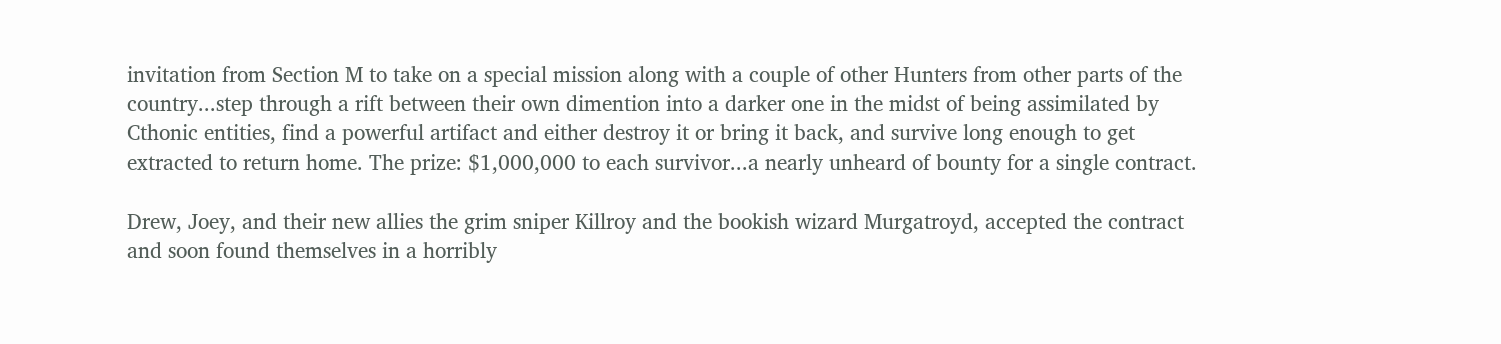invitation from Section M to take on a special mission along with a couple of other Hunters from other parts of the country...step through a rift between their own dimention into a darker one in the midst of being assimilated by Cthonic entities, find a powerful artifact and either destroy it or bring it back, and survive long enough to get extracted to return home. The prize: $1,000,000 to each survivor...a nearly unheard of bounty for a single contract.

Drew, Joey, and their new allies the grim sniper Killroy and the bookish wizard Murgatroyd, accepted the contract and soon found themselves in a horribly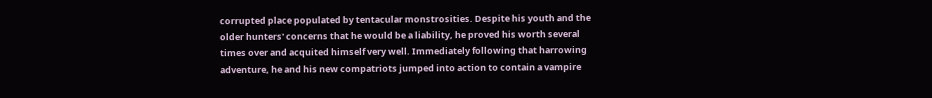corrupted place populated by tentacular monstrosities. Despite his youth and the older hunters' concerns that he would be a liability, he proved his worth several times over and acquited himself very well. Immediately following that harrowing adventure, he and his new compatriots jumped into action to contain a vampire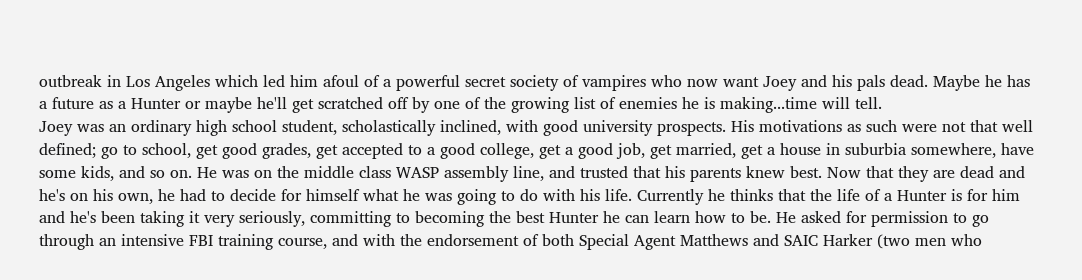outbreak in Los Angeles which led him afoul of a powerful secret society of vampires who now want Joey and his pals dead. Maybe he has a future as a Hunter or maybe he'll get scratched off by one of the growing list of enemies he is making...time will tell.
Joey was an ordinary high school student, scholastically inclined, with good university prospects. His motivations as such were not that well defined; go to school, get good grades, get accepted to a good college, get a good job, get married, get a house in suburbia somewhere, have some kids, and so on. He was on the middle class WASP assembly line, and trusted that his parents knew best. Now that they are dead and he's on his own, he had to decide for himself what he was going to do with his life. Currently he thinks that the life of a Hunter is for him and he's been taking it very seriously, committing to becoming the best Hunter he can learn how to be. He asked for permission to go through an intensive FBI training course, and with the endorsement of both Special Agent Matthews and SAIC Harker (two men who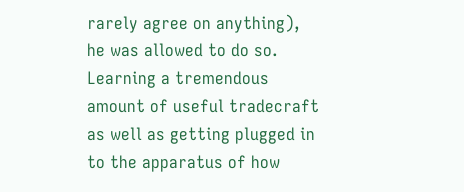rarely agree on anything), he was allowed to do so. Learning a tremendous amount of useful tradecraft as well as getting plugged in to the apparatus of how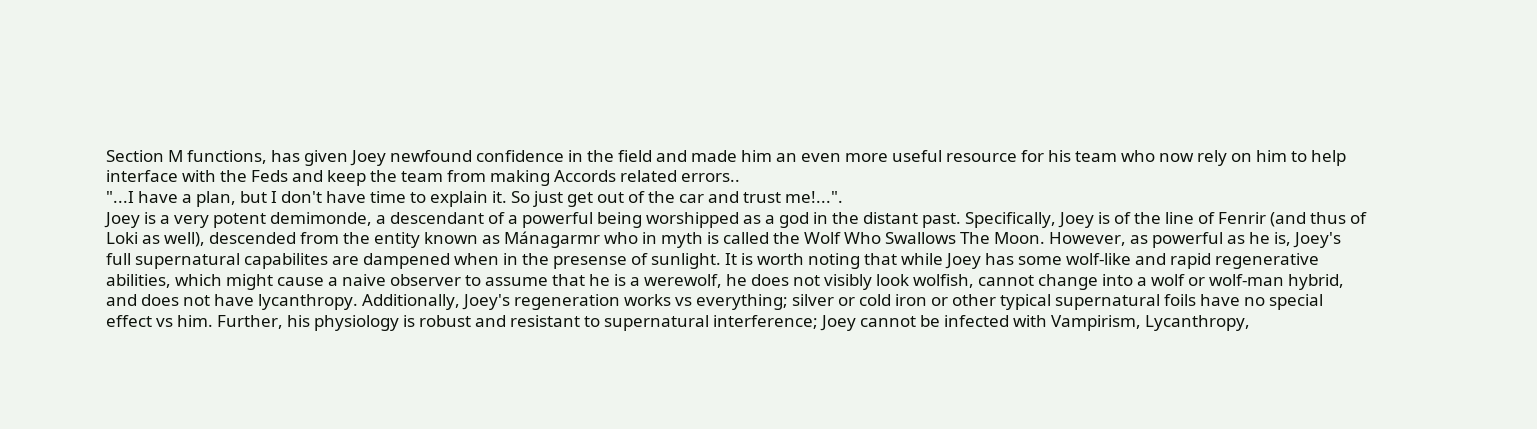Section M functions, has given Joey newfound confidence in the field and made him an even more useful resource for his team who now rely on him to help interface with the Feds and keep the team from making Accords related errors..
"...I have a plan, but I don't have time to explain it. So just get out of the car and trust me!...".
Joey is a very potent demimonde, a descendant of a powerful being worshipped as a god in the distant past. Specifically, Joey is of the line of Fenrir (and thus of Loki as well), descended from the entity known as Mánagarmr who in myth is called the Wolf Who Swallows The Moon. However, as powerful as he is, Joey's full supernatural capabilites are dampened when in the presense of sunlight. It is worth noting that while Joey has some wolf-like and rapid regenerative abilities, which might cause a naive observer to assume that he is a werewolf, he does not visibly look wolfish, cannot change into a wolf or wolf-man hybrid, and does not have lycanthropy. Additionally, Joey's regeneration works vs everything; silver or cold iron or other typical supernatural foils have no special effect vs him. Further, his physiology is robust and resistant to supernatural interference; Joey cannot be infected with Vampirism, Lycanthropy,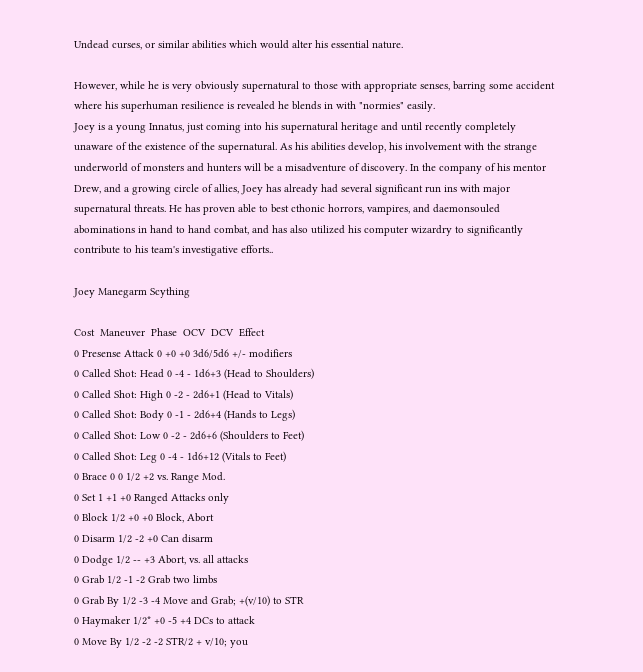Undead curses, or similar abilities which would alter his essential nature.

However, while he is very obviously supernatural to those with appropriate senses, barring some accident where his superhuman resilience is revealed he blends in with "normies" easily.
Joey is a young Innatus, just coming into his supernatural heritage and until recently completely unaware of the existence of the supernatural. As his abilities develop, his involvement with the strange underworld of monsters and hunters will be a misadventure of discovery. In the company of his mentor Drew, and a growing circle of allies, Joey has already had several significant run ins with major supernatural threats. He has proven able to best cthonic horrors, vampires, and daemonsouled abominations in hand to hand combat, and has also utilized his computer wizardry to significantly contribute to his team's investigative efforts..

Joey Manegarm Scything

Cost  Maneuver  Phase  OCV  DCV  Effect
0 Presense Attack 0 +0 +0 3d6/5d6 +/- modifiers
0 Called Shot: Head 0 -4 - 1d6+3 (Head to Shoulders)
0 Called Shot: High 0 -2 - 2d6+1 (Head to Vitals)
0 Called Shot: Body 0 -1 - 2d6+4 (Hands to Legs)
0 Called Shot: Low 0 -2 - 2d6+6 (Shoulders to Feet)
0 Called Shot: Leg 0 -4 - 1d6+12 (Vitals to Feet)
0 Brace 0 0 1/2 +2 vs. Range Mod.
0 Set 1 +1 +0 Ranged Attacks only
0 Block 1/2 +0 +0 Block, Abort
0 Disarm 1/2 -2 +0 Can disarm
0 Dodge 1/2 -- +3 Abort, vs. all attacks
0 Grab 1/2 -1 -2 Grab two limbs
0 Grab By 1/2 -3 -4 Move and Grab; +(v/10) to STR
0 Haymaker 1/2* +0 -5 +4 DCs to attack
0 Move By 1/2 -2 -2 STR/2 + v/10; you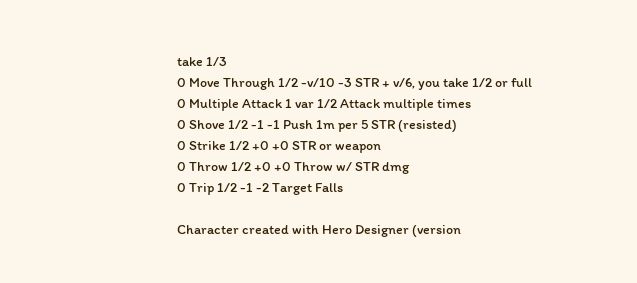take 1/3
0 Move Through 1/2 -v/10 -3 STR + v/6, you take 1/2 or full
0 Multiple Attack 1 var 1/2 Attack multiple times
0 Shove 1/2 -1 -1 Push 1m per 5 STR (resisted)
0 Strike 1/2 +0 +0 STR or weapon
0 Throw 1/2 +0 +0 Throw w/ STR dmg
0 Trip 1/2 -1 -2 Target Falls

Character created with Hero Designer (version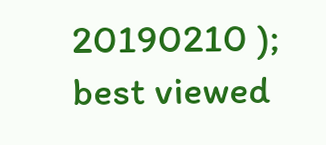20190210 ); best viewed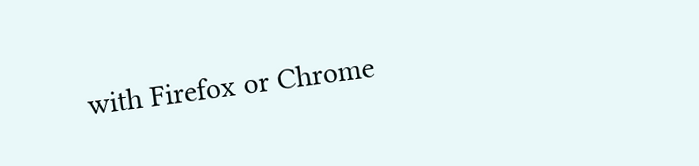with Firefox or Chrome